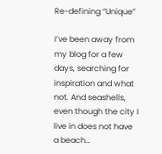Re-defining “Unique”

I’ve been away from my blog for a few days, searching for inspiration and what not. And seashells, even though the city I live in does not have a beach…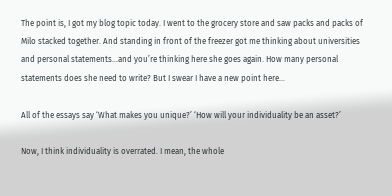The point is, I got my blog topic today. I went to the grocery store and saw packs and packs of Milo stacked together. And standing in front of the freezer got me thinking about universities and personal statements…and you’re thinking here she goes again. How many personal statements does she need to write? But I swear I have a new point here…

All of the essays say ‘What makes you unique?’ ‘How will your individuality be an asset?’

Now, I think individuality is overrated. I mean, the whole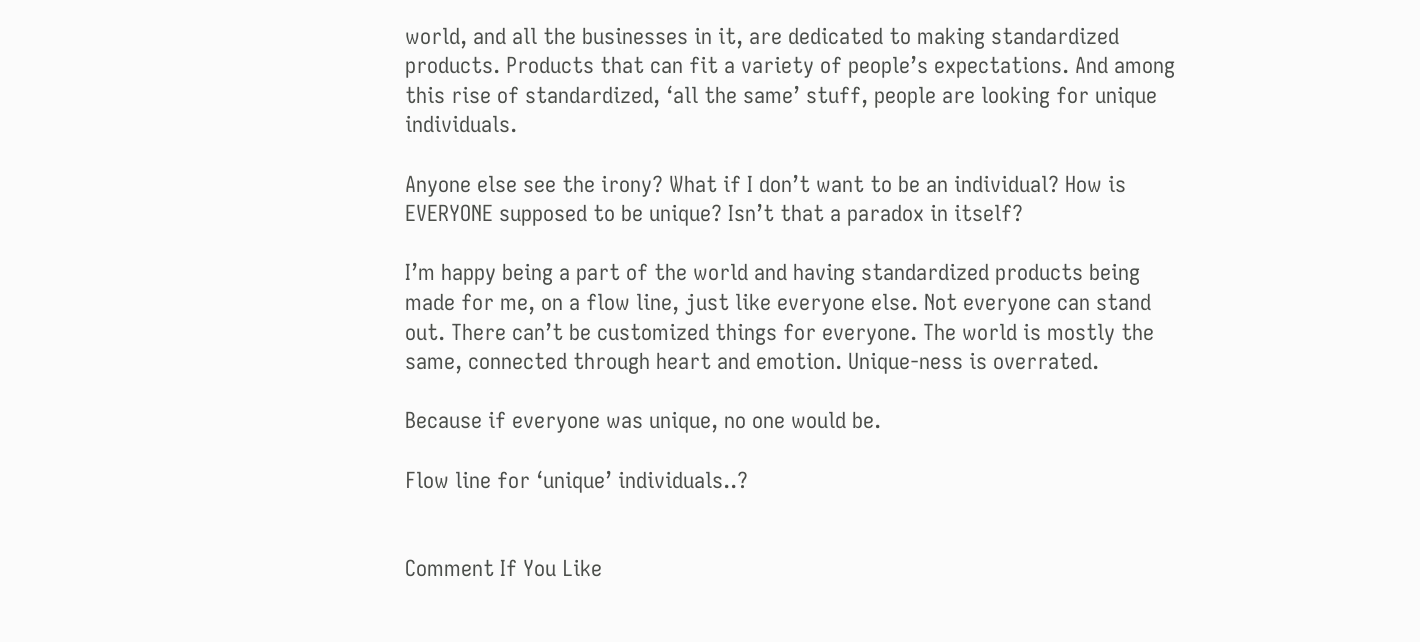world, and all the businesses in it, are dedicated to making standardized products. Products that can fit a variety of people’s expectations. And among this rise of standardized, ‘all the same’ stuff, people are looking for unique individuals.

Anyone else see the irony? What if I don’t want to be an individual? How is EVERYONE supposed to be unique? Isn’t that a paradox in itself?

I’m happy being a part of the world and having standardized products being made for me, on a flow line, just like everyone else. Not everyone can stand out. There can’t be customized things for everyone. The world is mostly the same, connected through heart and emotion. Unique-ness is overrated.

Because if everyone was unique, no one would be.

Flow line for ‘unique’ individuals..?


Comment If You Like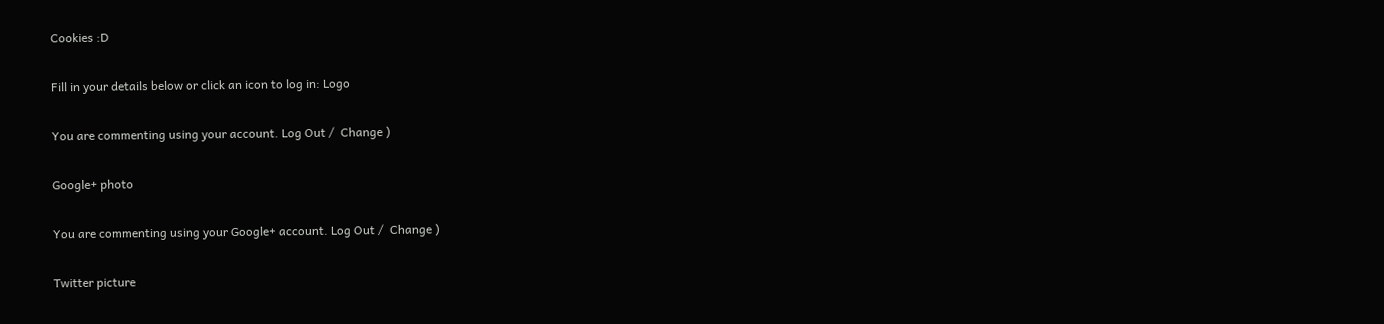Cookies :D

Fill in your details below or click an icon to log in: Logo

You are commenting using your account. Log Out /  Change )

Google+ photo

You are commenting using your Google+ account. Log Out /  Change )

Twitter picture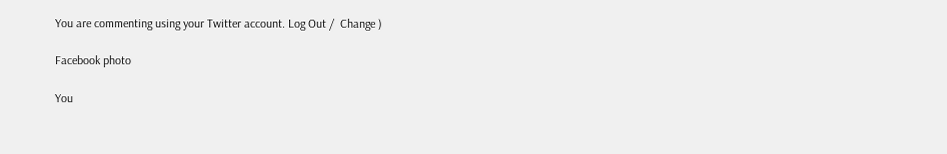You are commenting using your Twitter account. Log Out /  Change )

Facebook photo

You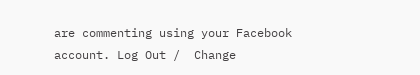are commenting using your Facebook account. Log Out /  Change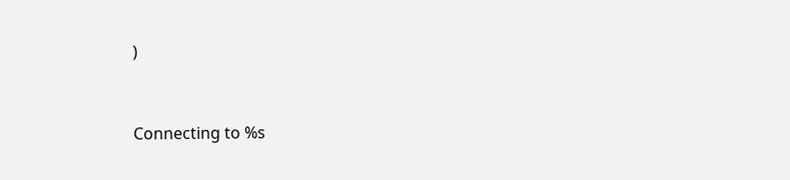)


Connecting to %s